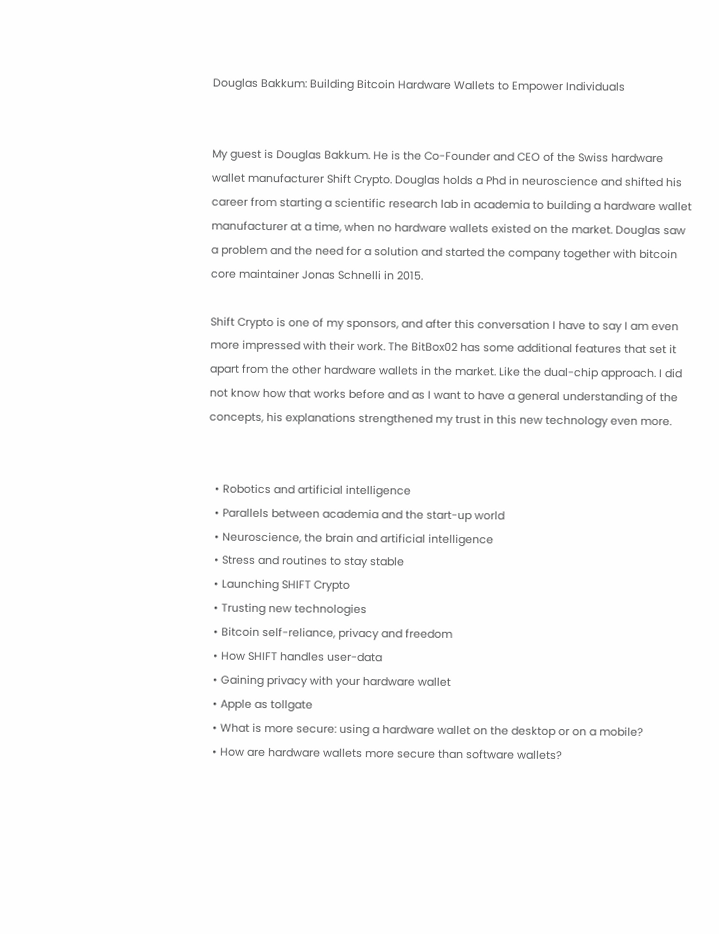Douglas Bakkum: Building Bitcoin Hardware Wallets to Empower Individuals


My guest is Douglas Bakkum. He is the Co-Founder and CEO of the Swiss hardware wallet manufacturer Shift Crypto. Douglas holds a Phd in neuroscience and shifted his career from starting a scientific research lab in academia to building a hardware wallet manufacturer at a time, when no hardware wallets existed on the market. Douglas saw a problem and the need for a solution and started the company together with bitcoin core maintainer Jonas Schnelli in 2015.

Shift Crypto is one of my sponsors, and after this conversation I have to say I am even more impressed with their work. The BitBox02 has some additional features that set it apart from the other hardware wallets in the market. Like the dual-chip approach. I did not know how that works before and as I want to have a general understanding of the concepts, his explanations strengthened my trust in this new technology even more.


  • Robotics and artificial intelligence
  • Parallels between academia and the start-up world
  • Neuroscience, the brain and artificial intelligence
  • Stress and routines to stay stable
  • Launching SHIFT Crypto
  • Trusting new technologies
  • Bitcoin self-reliance, privacy and freedom
  • How SHIFT handles user-data
  • Gaining privacy with your hardware wallet
  • Apple as tollgate
  • What is more secure: using a hardware wallet on the desktop or on a mobile?
  • How are hardware wallets more secure than software wallets?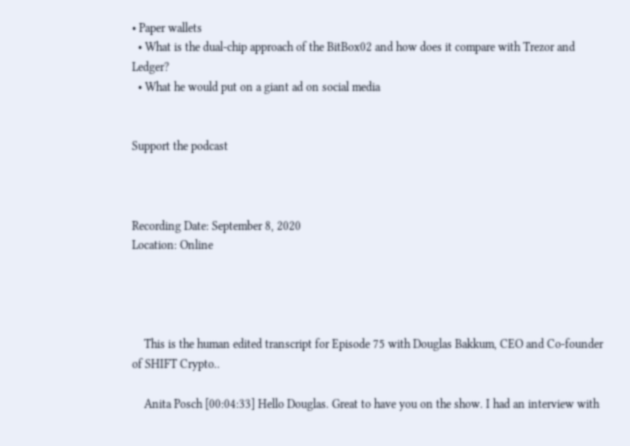• Paper wallets
  • What is the dual-chip approach of the BitBox02 and how does it compare with Trezor and Ledger?
  • What he would put on a giant ad on social media


Support the podcast



Recording Date: September 8, 2020
Location: Online




    This is the human edited transcript for Episode 75 with Douglas Bakkum, CEO and Co-founder of SHIFT Crypto..

    Anita Posch [00:04:33] Hello Douglas. Great to have you on the show. I had an interview with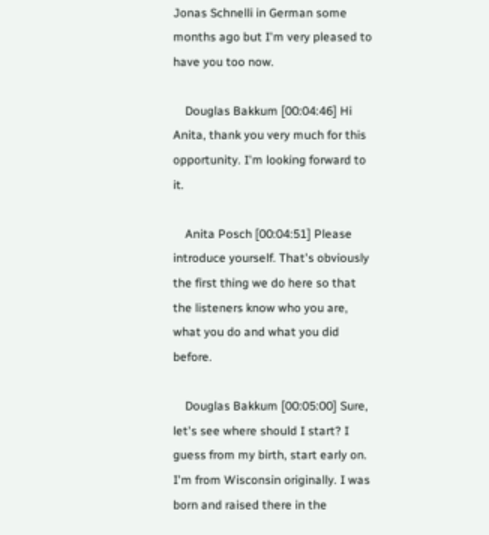Jonas Schnelli in German some months ago but I'm very pleased to have you too now.

    Douglas Bakkum [00:04:46] Hi Anita, thank you very much for this opportunity. I'm looking forward to it.

    Anita Posch [00:04:51] Please introduce yourself. That's obviously the first thing we do here so that the listeners know who you are, what you do and what you did before.

    Douglas Bakkum [00:05:00] Sure, let's see where should I start? I guess from my birth, start early on. I'm from Wisconsin originally. I was born and raised there in the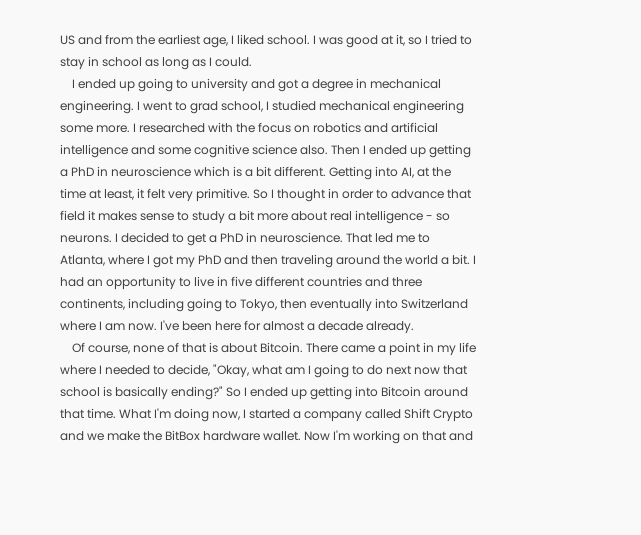US and from the earliest age, I liked school. I was good at it, so I tried to stay in school as long as I could.
    I ended up going to university and got a degree in mechanical engineering. I went to grad school, I studied mechanical engineering some more. I researched with the focus on robotics and artificial intelligence and some cognitive science also. Then I ended up getting a PhD in neuroscience which is a bit different. Getting into AI, at the time at least, it felt very primitive. So I thought in order to advance that field it makes sense to study a bit more about real intelligence - so neurons. I decided to get a PhD in neuroscience. That led me to Atlanta, where I got my PhD and then traveling around the world a bit. I had an opportunity to live in five different countries and three continents, including going to Tokyo, then eventually into Switzerland where I am now. I've been here for almost a decade already.
    Of course, none of that is about Bitcoin. There came a point in my life where I needed to decide, "Okay, what am I going to do next now that school is basically ending?" So I ended up getting into Bitcoin around that time. What I'm doing now, I started a company called Shift Crypto and we make the BitBox hardware wallet. Now I'm working on that and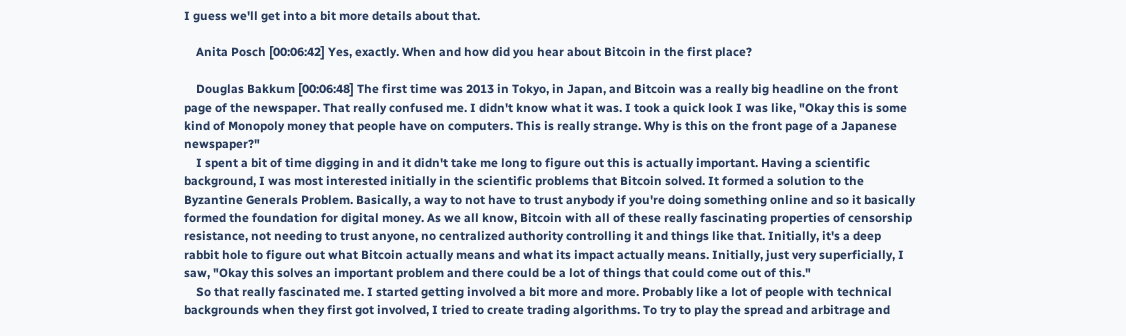I guess we'll get into a bit more details about that.

    Anita Posch [00:06:42] Yes, exactly. When and how did you hear about Bitcoin in the first place?

    Douglas Bakkum [00:06:48] The first time was 2013 in Tokyo, in Japan, and Bitcoin was a really big headline on the front page of the newspaper. That really confused me. I didn't know what it was. I took a quick look I was like, "Okay this is some kind of Monopoly money that people have on computers. This is really strange. Why is this on the front page of a Japanese newspaper?"
    I spent a bit of time digging in and it didn't take me long to figure out this is actually important. Having a scientific background, I was most interested initially in the scientific problems that Bitcoin solved. It formed a solution to the Byzantine Generals Problem. Basically, a way to not have to trust anybody if you're doing something online and so it basically formed the foundation for digital money. As we all know, Bitcoin with all of these really fascinating properties of censorship resistance, not needing to trust anyone, no centralized authority controlling it and things like that. Initially, it's a deep rabbit hole to figure out what Bitcoin actually means and what its impact actually means. Initially, just very superficially, I saw, "Okay this solves an important problem and there could be a lot of things that could come out of this."
    So that really fascinated me. I started getting involved a bit more and more. Probably like a lot of people with technical backgrounds when they first got involved, I tried to create trading algorithms. To try to play the spread and arbitrage and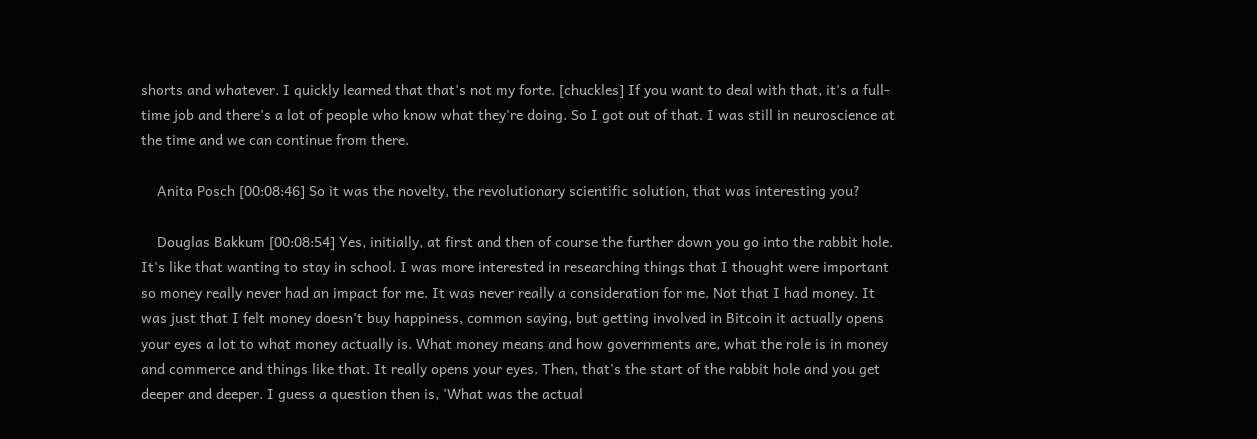shorts and whatever. I quickly learned that that's not my forte. [chuckles] If you want to deal with that, it's a full-time job and there's a lot of people who know what they're doing. So I got out of that. I was still in neuroscience at the time and we can continue from there.

    Anita Posch [00:08:46] So it was the novelty, the revolutionary scientific solution, that was interesting you?

    Douglas Bakkum [00:08:54] Yes, initially, at first and then of course the further down you go into the rabbit hole. It's like that wanting to stay in school. I was more interested in researching things that I thought were important so money really never had an impact for me. It was never really a consideration for me. Not that I had money. It was just that I felt money doesn't buy happiness, common saying, but getting involved in Bitcoin it actually opens your eyes a lot to what money actually is. What money means and how governments are, what the role is in money and commerce and things like that. It really opens your eyes. Then, that's the start of the rabbit hole and you get deeper and deeper. I guess a question then is, 'What was the actual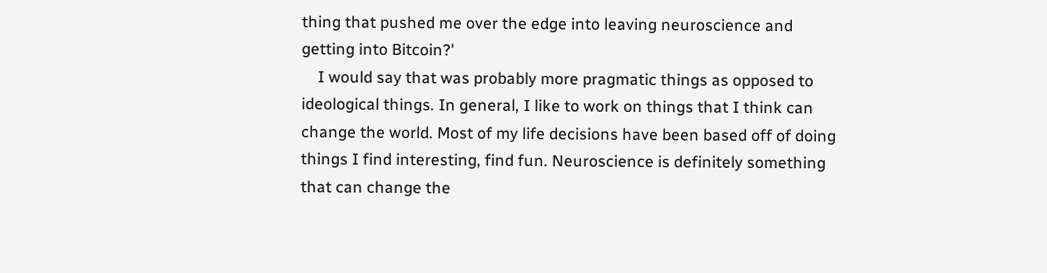thing that pushed me over the edge into leaving neuroscience and getting into Bitcoin?'
    I would say that was probably more pragmatic things as opposed to ideological things. In general, I like to work on things that I think can change the world. Most of my life decisions have been based off of doing things I find interesting, find fun. Neuroscience is definitely something that can change the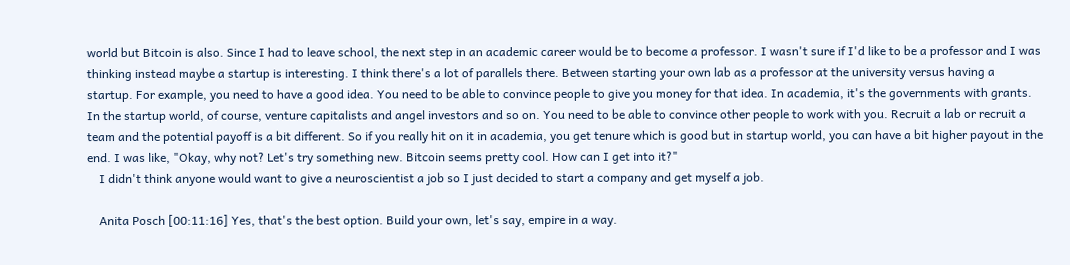world but Bitcoin is also. Since I had to leave school, the next step in an academic career would be to become a professor. I wasn't sure if I'd like to be a professor and I was thinking instead maybe a startup is interesting. I think there's a lot of parallels there. Between starting your own lab as a professor at the university versus having a startup. For example, you need to have a good idea. You need to be able to convince people to give you money for that idea. In academia, it's the governments with grants. In the startup world, of course, venture capitalists and angel investors and so on. You need to be able to convince other people to work with you. Recruit a lab or recruit a team and the potential payoff is a bit different. So if you really hit on it in academia, you get tenure which is good but in startup world, you can have a bit higher payout in the end. I was like, "Okay, why not? Let's try something new. Bitcoin seems pretty cool. How can I get into it?"
    I didn't think anyone would want to give a neuroscientist a job so I just decided to start a company and get myself a job.

    Anita Posch [00:11:16] Yes, that's the best option. Build your own, let's say, empire in a way.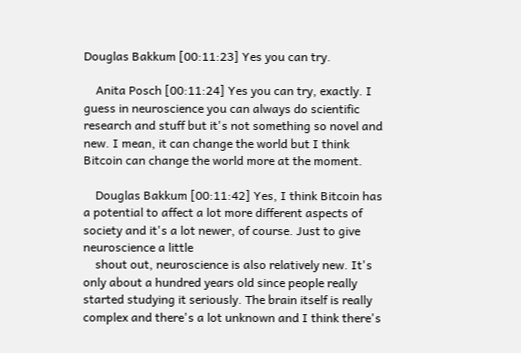Douglas Bakkum [00:11:23] Yes you can try.

    Anita Posch [00:11:24] Yes you can try, exactly. I guess in neuroscience you can always do scientific research and stuff but it's not something so novel and new. I mean, it can change the world but I think Bitcoin can change the world more at the moment.

    Douglas Bakkum [00:11:42] Yes, I think Bitcoin has a potential to affect a lot more different aspects of society and it's a lot newer, of course. Just to give neuroscience a little
    shout out, neuroscience is also relatively new. It's only about a hundred years old since people really started studying it seriously. The brain itself is really complex and there's a lot unknown and I think there's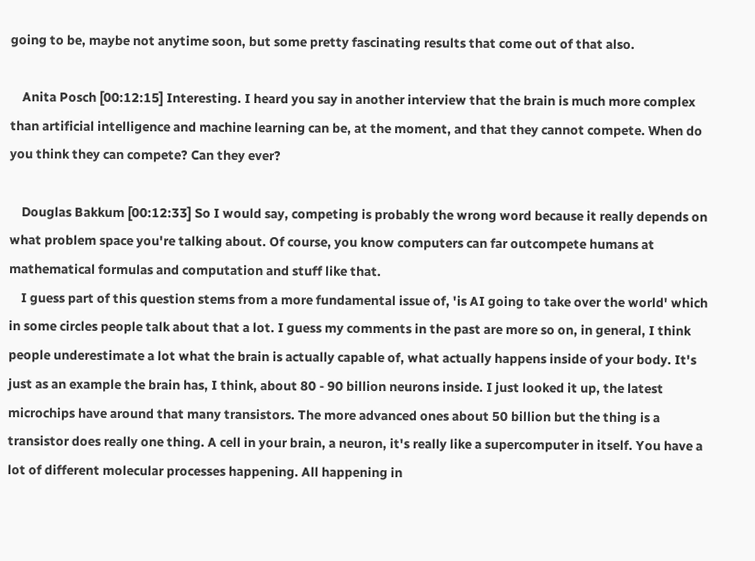going to be, maybe not anytime soon, but some pretty fascinating results that come out of that also.

    Anita Posch [00:12:15] Interesting. I heard you say in another interview that the brain is much more complex than artificial intelligence and machine learning can be, at the moment, and that they cannot compete. When do you think they can compete? Can they ever?

    Douglas Bakkum [00:12:33] So I would say, competing is probably the wrong word because it really depends on what problem space you're talking about. Of course, you know computers can far outcompete humans at mathematical formulas and computation and stuff like that.
    I guess part of this question stems from a more fundamental issue of, 'is AI going to take over the world' which in some circles people talk about that a lot. I guess my comments in the past are more so on, in general, I think people underestimate a lot what the brain is actually capable of, what actually happens inside of your body. It's just as an example the brain has, I think, about 80 - 90 billion neurons inside. I just looked it up, the latest microchips have around that many transistors. The more advanced ones about 50 billion but the thing is a transistor does really one thing. A cell in your brain, a neuron, it's really like a supercomputer in itself. You have a lot of different molecular processes happening. All happening in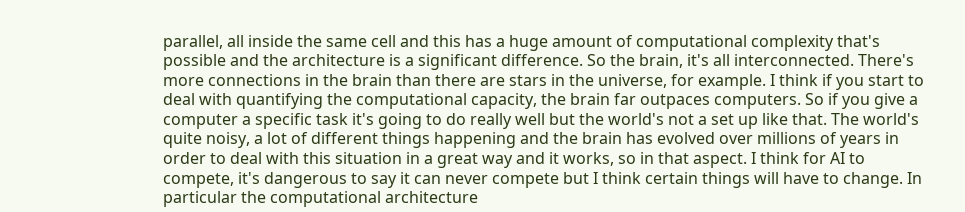parallel, all inside the same cell and this has a huge amount of computational complexity that's possible and the architecture is a significant difference. So the brain, it's all interconnected. There's more connections in the brain than there are stars in the universe, for example. I think if you start to deal with quantifying the computational capacity, the brain far outpaces computers. So if you give a computer a specific task it's going to do really well but the world's not a set up like that. The world's quite noisy, a lot of different things happening and the brain has evolved over millions of years in order to deal with this situation in a great way and it works, so in that aspect. I think for AI to compete, it's dangerous to say it can never compete but I think certain things will have to change. In particular the computational architecture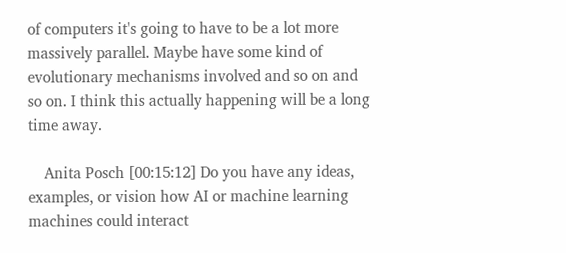of computers it's going to have to be a lot more massively parallel. Maybe have some kind of evolutionary mechanisms involved and so on and so on. I think this actually happening will be a long time away.

    Anita Posch [00:15:12] Do you have any ideas, examples, or vision how AI or machine learning machines could interact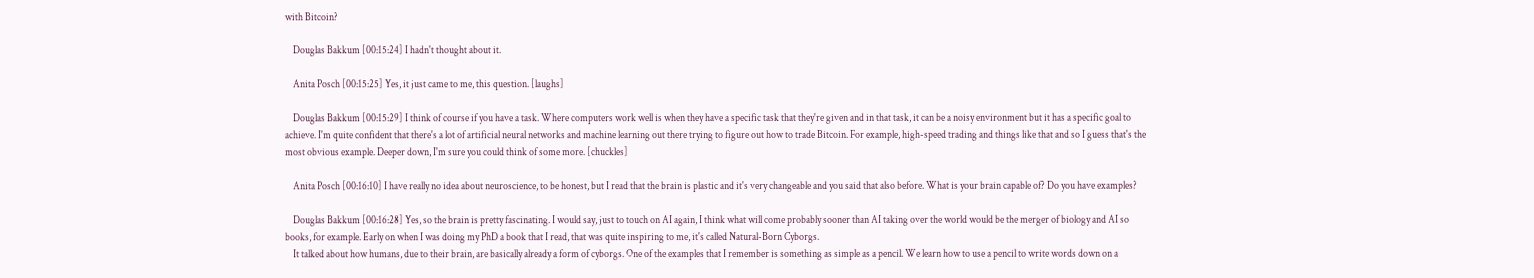with Bitcoin?

    Douglas Bakkum [00:15:24] I hadn't thought about it.

    Anita Posch [00:15:25] Yes, it just came to me, this question. [laughs]

    Douglas Bakkum [00:15:29] I think of course if you have a task. Where computers work well is when they have a specific task that they're given and in that task, it can be a noisy environment but it has a specific goal to achieve. I'm quite confident that there's a lot of artificial neural networks and machine learning out there trying to figure out how to trade Bitcoin. For example, high-speed trading and things like that and so I guess that's the most obvious example. Deeper down, I'm sure you could think of some more. [chuckles]

    Anita Posch [00:16:10] I have really no idea about neuroscience, to be honest, but I read that the brain is plastic and it's very changeable and you said that also before. What is your brain capable of? Do you have examples?

    Douglas Bakkum [00:16:28] Yes, so the brain is pretty fascinating. I would say, just to touch on AI again, I think what will come probably sooner than AI taking over the world would be the merger of biology and AI so books, for example. Early on when I was doing my PhD a book that I read, that was quite inspiring to me, it's called Natural-Born Cyborgs.
    It talked about how humans, due to their brain, are basically already a form of cyborgs. One of the examples that I remember is something as simple as a pencil. We learn how to use a pencil to write words down on a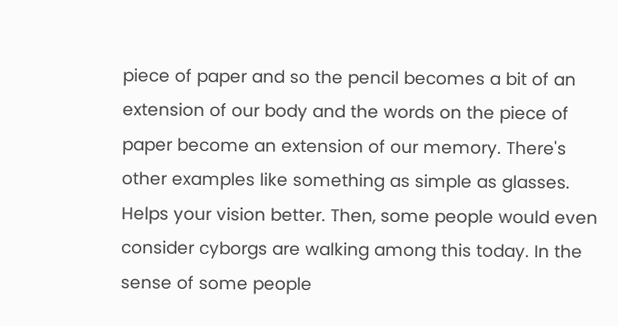piece of paper and so the pencil becomes a bit of an extension of our body and the words on the piece of paper become an extension of our memory. There's other examples like something as simple as glasses. Helps your vision better. Then, some people would even consider cyborgs are walking among this today. In the sense of some people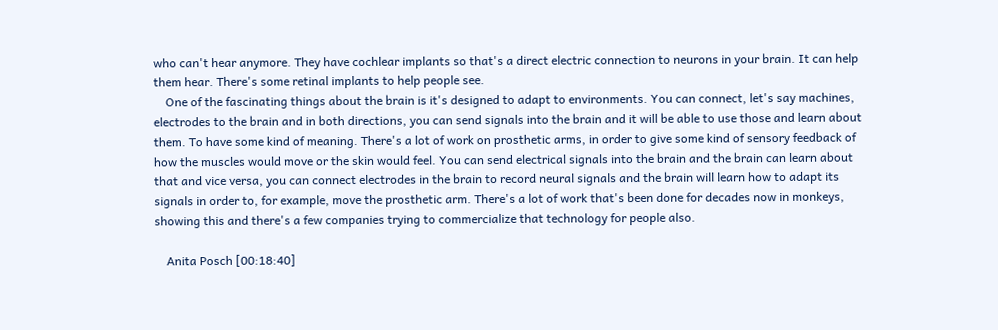who can't hear anymore. They have cochlear implants so that's a direct electric connection to neurons in your brain. It can help them hear. There's some retinal implants to help people see.
    One of the fascinating things about the brain is it's designed to adapt to environments. You can connect, let's say machines, electrodes to the brain and in both directions, you can send signals into the brain and it will be able to use those and learn about them. To have some kind of meaning. There's a lot of work on prosthetic arms, in order to give some kind of sensory feedback of how the muscles would move or the skin would feel. You can send electrical signals into the brain and the brain can learn about that and vice versa, you can connect electrodes in the brain to record neural signals and the brain will learn how to adapt its signals in order to, for example, move the prosthetic arm. There's a lot of work that's been done for decades now in monkeys, showing this and there's a few companies trying to commercialize that technology for people also.

    Anita Posch [00:18:40]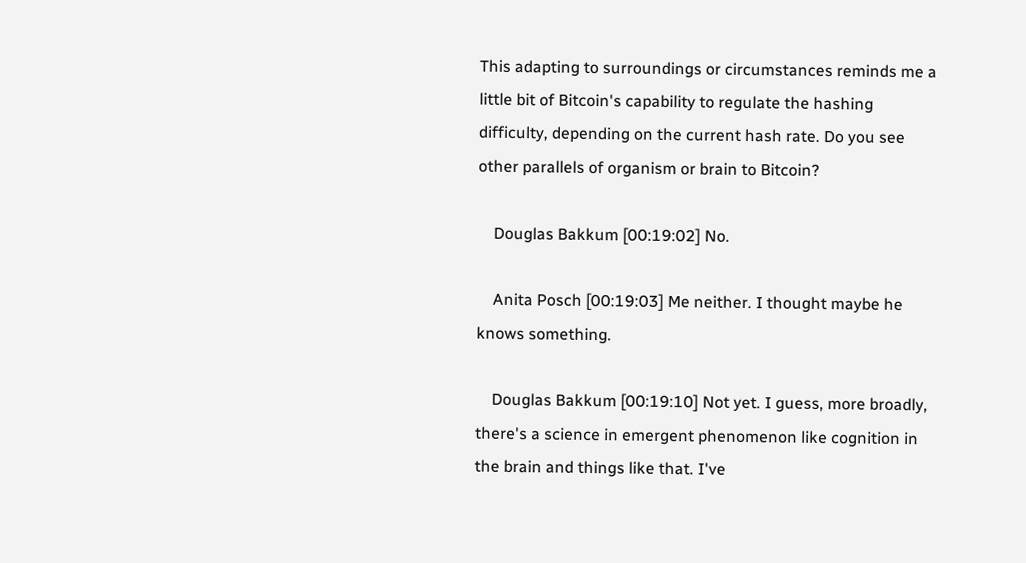This adapting to surroundings or circumstances reminds me a little bit of Bitcoin's capability to regulate the hashing difficulty, depending on the current hash rate. Do you see other parallels of organism or brain to Bitcoin?

    Douglas Bakkum [00:19:02] No.

    Anita Posch [00:19:03] Me neither. I thought maybe he knows something.

    Douglas Bakkum [00:19:10] Not yet. I guess, more broadly, there's a science in emergent phenomenon like cognition in the brain and things like that. I've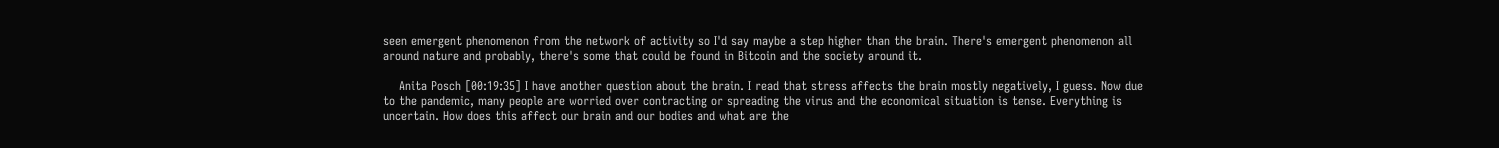seen emergent phenomenon from the network of activity so I'd say maybe a step higher than the brain. There's emergent phenomenon all around nature and probably, there's some that could be found in Bitcoin and the society around it.

    Anita Posch [00:19:35] I have another question about the brain. I read that stress affects the brain mostly negatively, I guess. Now due to the pandemic, many people are worried over contracting or spreading the virus and the economical situation is tense. Everything is uncertain. How does this affect our brain and our bodies and what are the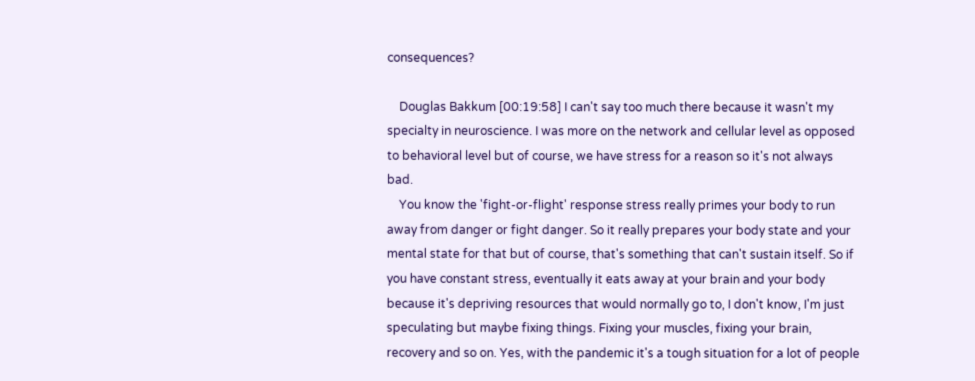consequences?

    Douglas Bakkum [00:19:58] I can't say too much there because it wasn't my specialty in neuroscience. I was more on the network and cellular level as opposed to behavioral level but of course, we have stress for a reason so it's not always bad.
    You know the 'fight-or-flight' response stress really primes your body to run away from danger or fight danger. So it really prepares your body state and your mental state for that but of course, that's something that can't sustain itself. So if you have constant stress, eventually it eats away at your brain and your body because it's depriving resources that would normally go to, I don't know, I'm just speculating but maybe fixing things. Fixing your muscles, fixing your brain, recovery and so on. Yes, with the pandemic it's a tough situation for a lot of people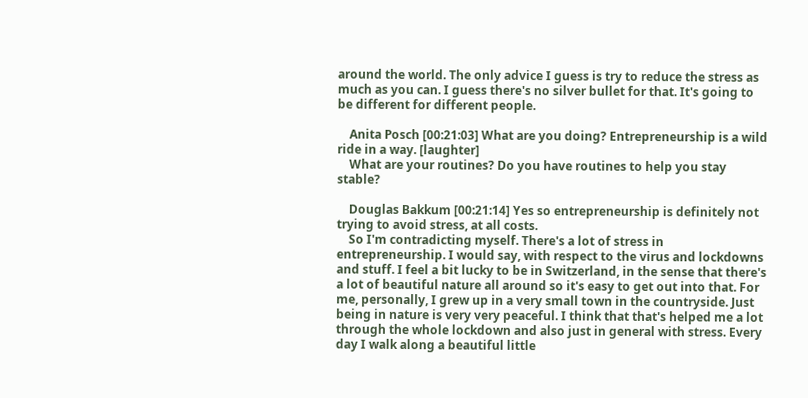around the world. The only advice I guess is try to reduce the stress as much as you can. I guess there's no silver bullet for that. It's going to be different for different people.

    Anita Posch [00:21:03] What are you doing? Entrepreneurship is a wild ride in a way. [laughter]
    What are your routines? Do you have routines to help you stay stable?

    Douglas Bakkum [00:21:14] Yes so entrepreneurship is definitely not trying to avoid stress, at all costs.
    So I'm contradicting myself. There's a lot of stress in entrepreneurship. I would say, with respect to the virus and lockdowns and stuff. I feel a bit lucky to be in Switzerland, in the sense that there's a lot of beautiful nature all around so it's easy to get out into that. For me, personally, I grew up in a very small town in the countryside. Just being in nature is very very peaceful. I think that that's helped me a lot through the whole lockdown and also just in general with stress. Every day I walk along a beautiful little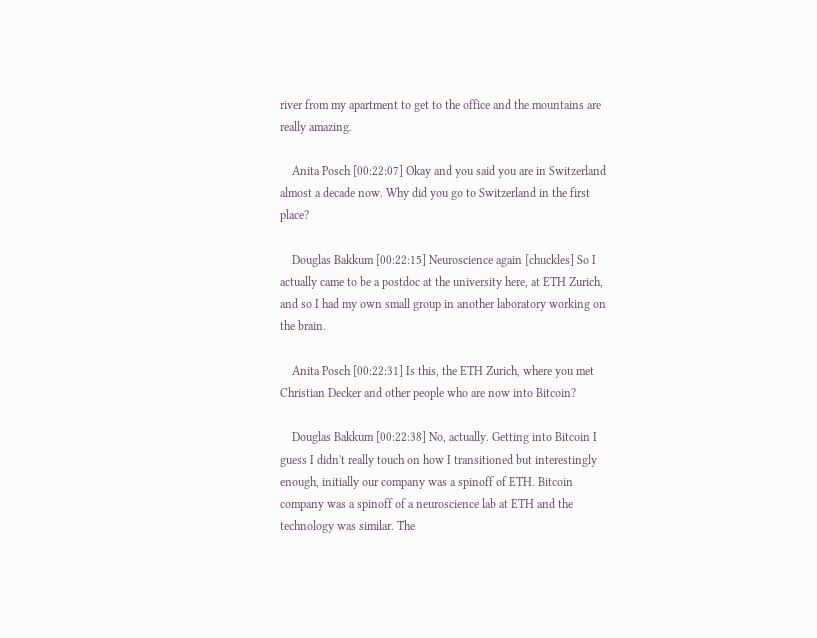river from my apartment to get to the office and the mountains are really amazing.

    Anita Posch [00:22:07] Okay and you said you are in Switzerland almost a decade now. Why did you go to Switzerland in the first place?

    Douglas Bakkum [00:22:15] Neuroscience again [chuckles] So I actually came to be a postdoc at the university here, at ETH Zurich, and so I had my own small group in another laboratory working on the brain.

    Anita Posch [00:22:31] Is this, the ETH Zurich, where you met Christian Decker and other people who are now into Bitcoin?

    Douglas Bakkum [00:22:38] No, actually. Getting into Bitcoin I guess I didn't really touch on how I transitioned but interestingly enough, initially our company was a spinoff of ETH. Bitcoin company was a spinoff of a neuroscience lab at ETH and the technology was similar. The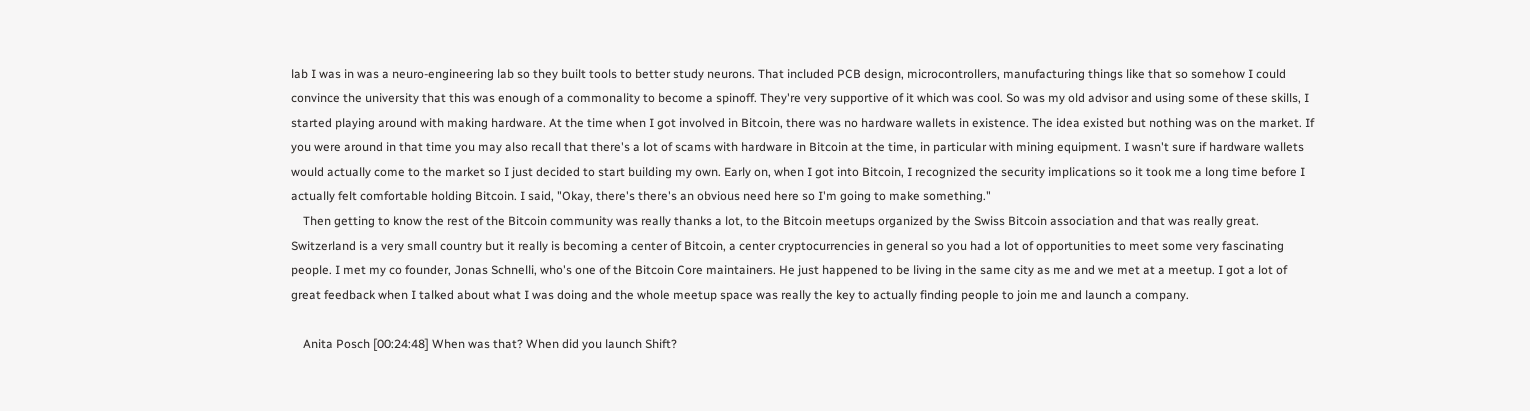lab I was in was a neuro-engineering lab so they built tools to better study neurons. That included PCB design, microcontrollers, manufacturing things like that so somehow I could convince the university that this was enough of a commonality to become a spinoff. They're very supportive of it which was cool. So was my old advisor and using some of these skills, I started playing around with making hardware. At the time when I got involved in Bitcoin, there was no hardware wallets in existence. The idea existed but nothing was on the market. If you were around in that time you may also recall that there's a lot of scams with hardware in Bitcoin at the time, in particular with mining equipment. I wasn't sure if hardware wallets would actually come to the market so I just decided to start building my own. Early on, when I got into Bitcoin, I recognized the security implications so it took me a long time before I actually felt comfortable holding Bitcoin. I said, "Okay, there's there's an obvious need here so I'm going to make something."
    Then getting to know the rest of the Bitcoin community was really thanks a lot, to the Bitcoin meetups organized by the Swiss Bitcoin association and that was really great. Switzerland is a very small country but it really is becoming a center of Bitcoin, a center cryptocurrencies in general so you had a lot of opportunities to meet some very fascinating people. I met my co founder, Jonas Schnelli, who's one of the Bitcoin Core maintainers. He just happened to be living in the same city as me and we met at a meetup. I got a lot of great feedback when I talked about what I was doing and the whole meetup space was really the key to actually finding people to join me and launch a company.

    Anita Posch [00:24:48] When was that? When did you launch Shift?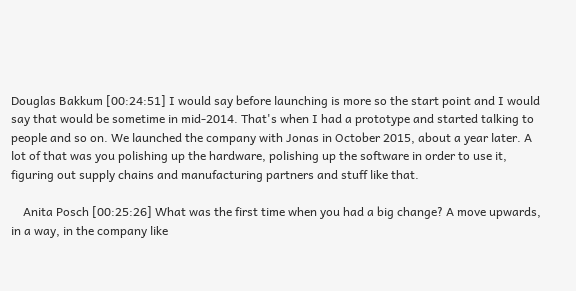Douglas Bakkum [00:24:51] I would say before launching is more so the start point and I would say that would be sometime in mid-2014. That's when I had a prototype and started talking to people and so on. We launched the company with Jonas in October 2015, about a year later. A lot of that was you polishing up the hardware, polishing up the software in order to use it, figuring out supply chains and manufacturing partners and stuff like that.

    Anita Posch [00:25:26] What was the first time when you had a big change? A move upwards, in a way, in the company like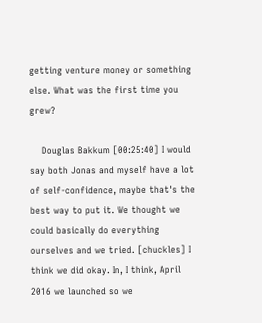getting venture money or something else. What was the first time you grew?

    Douglas Bakkum [00:25:40] I would say both Jonas and myself have a lot of self-confidence, maybe that's the best way to put it. We thought we could basically do everything ourselves and we tried. [chuckles] I think we did okay. In, I think, April 2016 we launched so we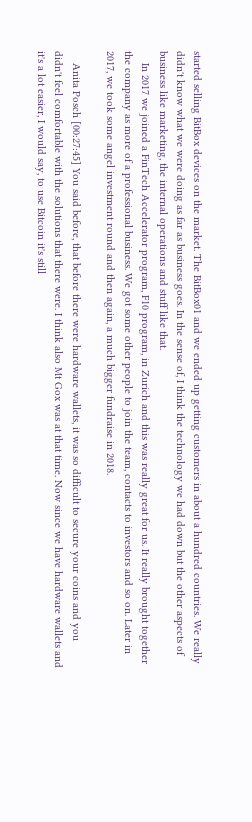started selling BitBox devices on the market. The BitBox01 and we ended up getting customers in about a hundred countries. We really didn't know what we were doing as far as business goes. In the sense of, I think the technology we had down but the other aspects of business like marketing, the internal operations and stuff like that.
    In 2017 we joined a FinTech Accelerator program, F10 program, in Zurich and this was really great for us. It really brought together the company as more of a professional business. We got some other people to join the team, contacts to investors and so on. Later in 2017, we took some angel investment round and then again, a much bigger fundraise in 2018.

    Anita Posch [00:27:45] You said before, that before there were hardware wallets, it was so difficult to secure your coins and you didn't feel comfortable with the solutions that there were. I think also Mt Gox was at that time. Now since we have hardware wallets and it's a lot easier, I would say, to use Bitcoin it's still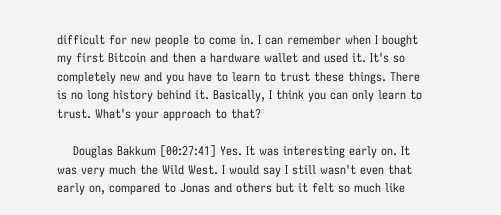difficult for new people to come in. I can remember when I bought my first Bitcoin and then a hardware wallet and used it. It's so completely new and you have to learn to trust these things. There is no long history behind it. Basically, I think you can only learn to trust. What's your approach to that?

    Douglas Bakkum [00:27:41] Yes. It was interesting early on. It was very much the Wild West. I would say I still wasn't even that early on, compared to Jonas and others but it felt so much like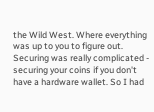the Wild West. Where everything was up to you to figure out. Securing was really complicated - securing your coins if you don't have a hardware wallet. So I had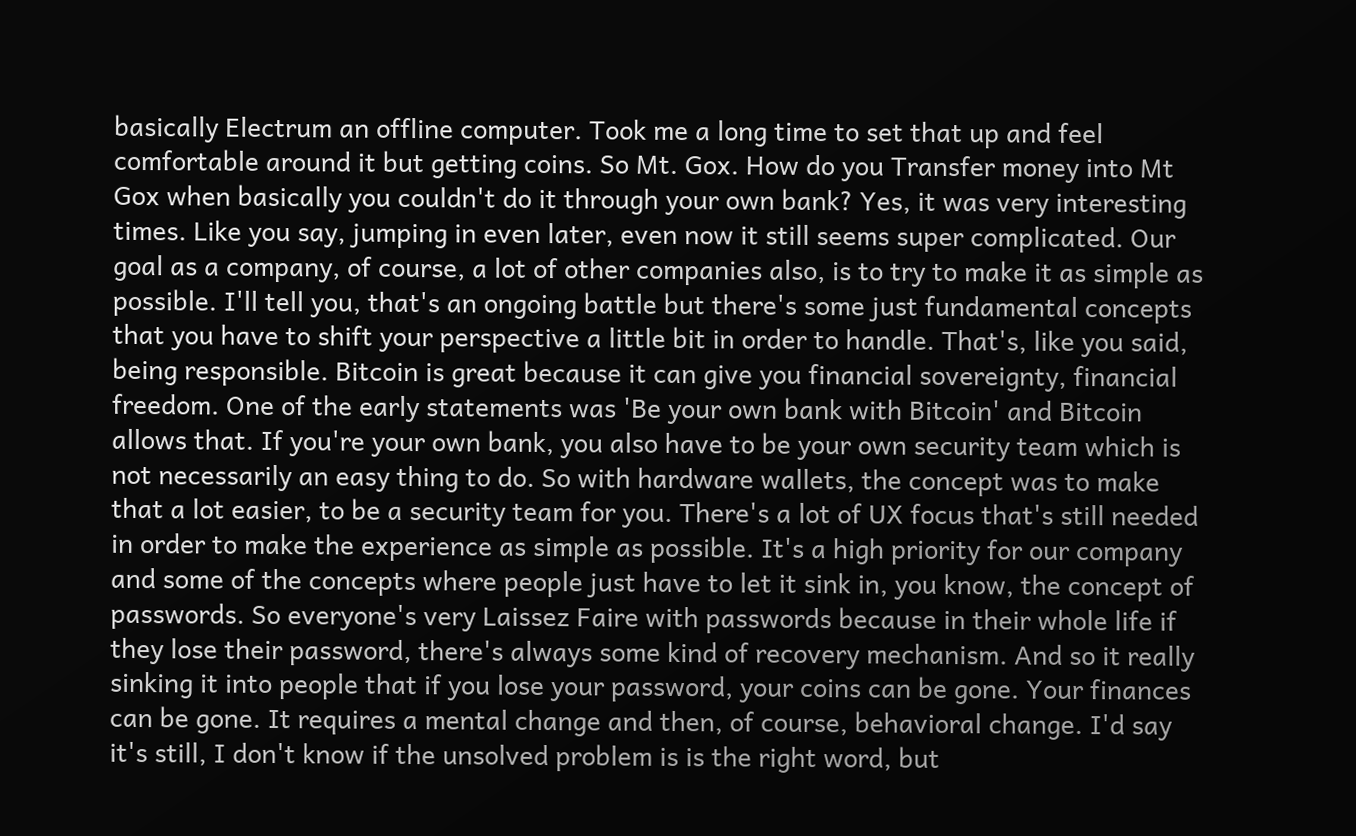basically Electrum an offline computer. Took me a long time to set that up and feel comfortable around it but getting coins. So Mt. Gox. How do you Transfer money into Mt Gox when basically you couldn't do it through your own bank? Yes, it was very interesting times. Like you say, jumping in even later, even now it still seems super complicated. Our goal as a company, of course, a lot of other companies also, is to try to make it as simple as possible. I'll tell you, that's an ongoing battle but there's some just fundamental concepts that you have to shift your perspective a little bit in order to handle. That's, like you said, being responsible. Bitcoin is great because it can give you financial sovereignty, financial freedom. One of the early statements was 'Be your own bank with Bitcoin' and Bitcoin allows that. If you're your own bank, you also have to be your own security team which is not necessarily an easy thing to do. So with hardware wallets, the concept was to make that a lot easier, to be a security team for you. There's a lot of UX focus that's still needed in order to make the experience as simple as possible. It's a high priority for our company and some of the concepts where people just have to let it sink in, you know, the concept of passwords. So everyone's very Laissez Faire with passwords because in their whole life if they lose their password, there's always some kind of recovery mechanism. And so it really sinking it into people that if you lose your password, your coins can be gone. Your finances can be gone. It requires a mental change and then, of course, behavioral change. I'd say it's still, I don't know if the unsolved problem is is the right word, but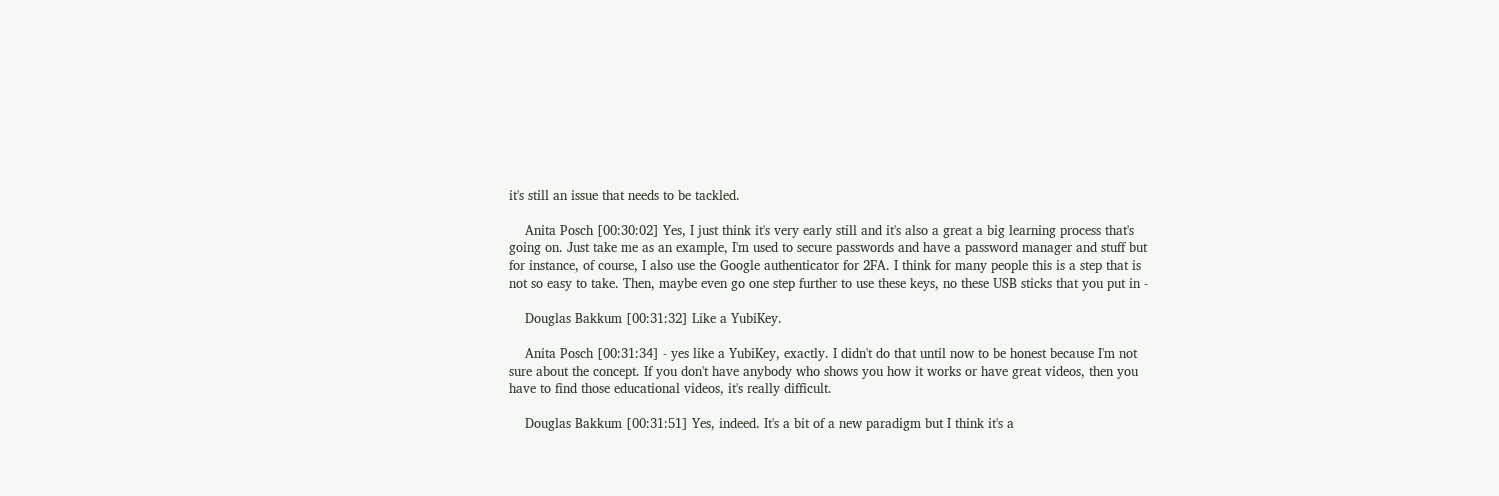it's still an issue that needs to be tackled.

    Anita Posch [00:30:02] Yes, I just think it's very early still and it's also a great a big learning process that's going on. Just take me as an example, I'm used to secure passwords and have a password manager and stuff but for instance, of course, I also use the Google authenticator for 2FA. I think for many people this is a step that is not so easy to take. Then, maybe even go one step further to use these keys, no these USB sticks that you put in -

    Douglas Bakkum [00:31:32] Like a YubiKey.

    Anita Posch [00:31:34] - yes like a YubiKey, exactly. I didn't do that until now to be honest because I'm not sure about the concept. If you don't have anybody who shows you how it works or have great videos, then you have to find those educational videos, it's really difficult.

    Douglas Bakkum [00:31:51] Yes, indeed. It's a bit of a new paradigm but I think it's a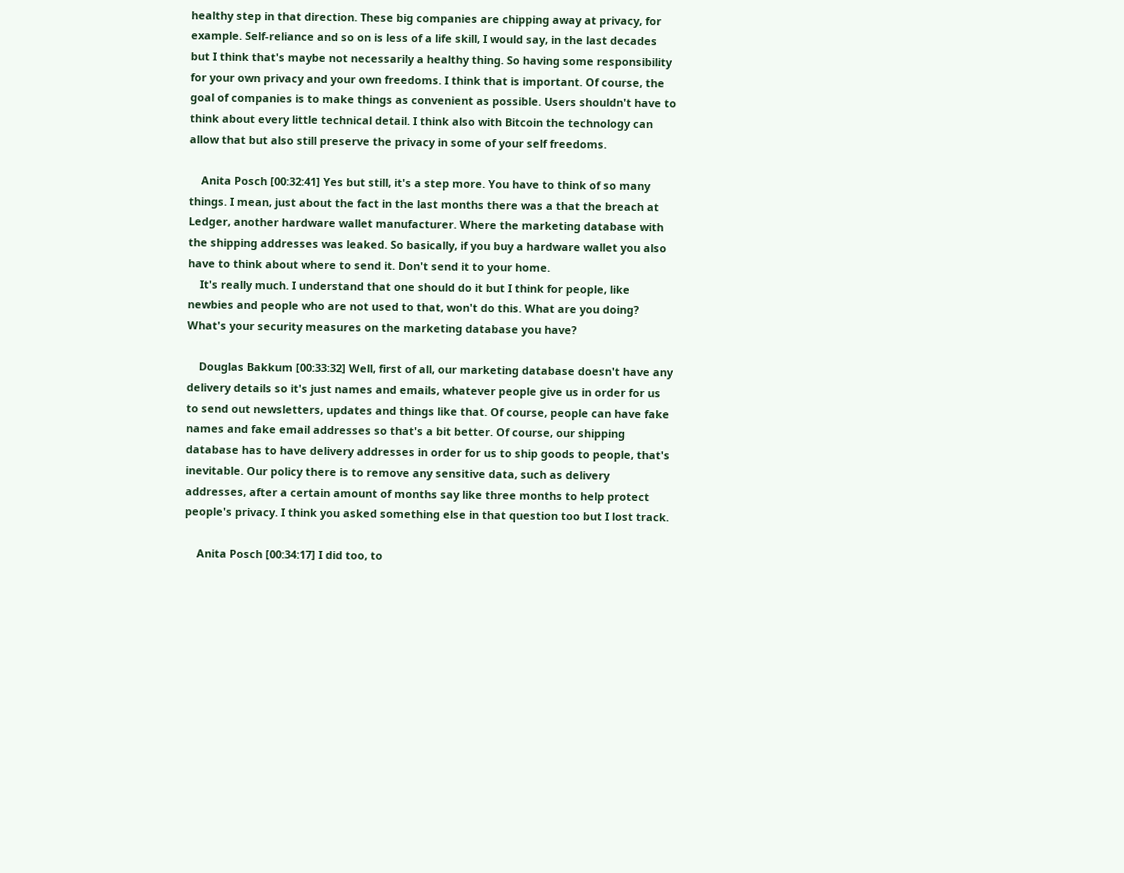healthy step in that direction. These big companies are chipping away at privacy, for example. Self-reliance and so on is less of a life skill, I would say, in the last decades but I think that's maybe not necessarily a healthy thing. So having some responsibility for your own privacy and your own freedoms. I think that is important. Of course, the goal of companies is to make things as convenient as possible. Users shouldn't have to think about every little technical detail. I think also with Bitcoin the technology can allow that but also still preserve the privacy in some of your self freedoms.

    Anita Posch [00:32:41] Yes but still, it's a step more. You have to think of so many things. I mean, just about the fact in the last months there was a that the breach at Ledger, another hardware wallet manufacturer. Where the marketing database with the shipping addresses was leaked. So basically, if you buy a hardware wallet you also have to think about where to send it. Don't send it to your home.
    It's really much. I understand that one should do it but I think for people, like newbies and people who are not used to that, won't do this. What are you doing? What's your security measures on the marketing database you have?

    Douglas Bakkum [00:33:32] Well, first of all, our marketing database doesn't have any delivery details so it's just names and emails, whatever people give us in order for us to send out newsletters, updates and things like that. Of course, people can have fake names and fake email addresses so that's a bit better. Of course, our shipping database has to have delivery addresses in order for us to ship goods to people, that's inevitable. Our policy there is to remove any sensitive data, such as delivery addresses, after a certain amount of months say like three months to help protect people's privacy. I think you asked something else in that question too but I lost track.

    Anita Posch [00:34:17] I did too, to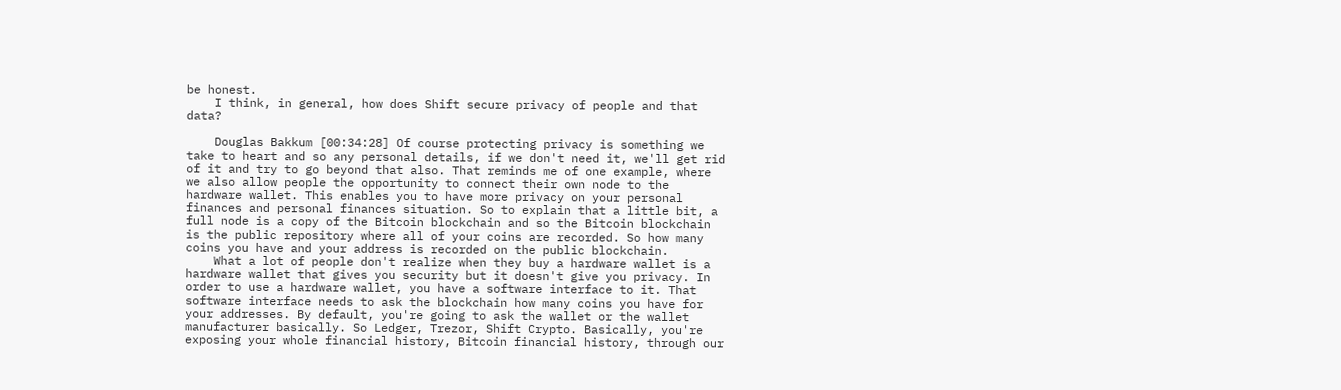be honest.
    I think, in general, how does Shift secure privacy of people and that data?

    Douglas Bakkum [00:34:28] Of course protecting privacy is something we take to heart and so any personal details, if we don't need it, we'll get rid of it and try to go beyond that also. That reminds me of one example, where we also allow people the opportunity to connect their own node to the hardware wallet. This enables you to have more privacy on your personal finances and personal finances situation. So to explain that a little bit, a full node is a copy of the Bitcoin blockchain and so the Bitcoin blockchain is the public repository where all of your coins are recorded. So how many coins you have and your address is recorded on the public blockchain.
    What a lot of people don't realize when they buy a hardware wallet is a hardware wallet that gives you security but it doesn't give you privacy. In order to use a hardware wallet, you have a software interface to it. That software interface needs to ask the blockchain how many coins you have for your addresses. By default, you're going to ask the wallet or the wallet manufacturer basically. So Ledger, Trezor, Shift Crypto. Basically, you're exposing your whole financial history, Bitcoin financial history, through our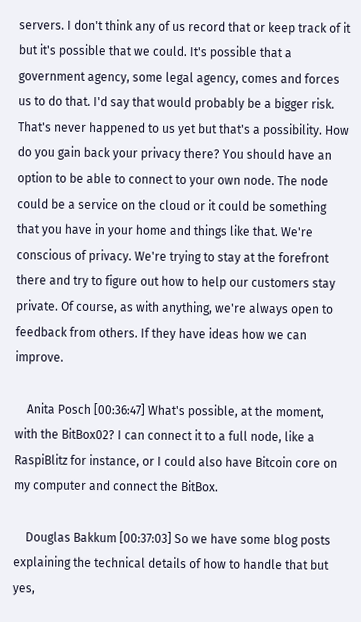servers. I don't think any of us record that or keep track of it but it's possible that we could. It's possible that a government agency, some legal agency, comes and forces us to do that. I'd say that would probably be a bigger risk. That's never happened to us yet but that's a possibility. How do you gain back your privacy there? You should have an option to be able to connect to your own node. The node could be a service on the cloud or it could be something that you have in your home and things like that. We're conscious of privacy. We're trying to stay at the forefront there and try to figure out how to help our customers stay private. Of course, as with anything, we're always open to feedback from others. If they have ideas how we can improve.

    Anita Posch [00:36:47] What's possible, at the moment, with the BitBox02? I can connect it to a full node, like a RaspiBlitz for instance, or I could also have Bitcoin core on my computer and connect the BitBox.

    Douglas Bakkum [00:37:03] So we have some blog posts explaining the technical details of how to handle that but yes,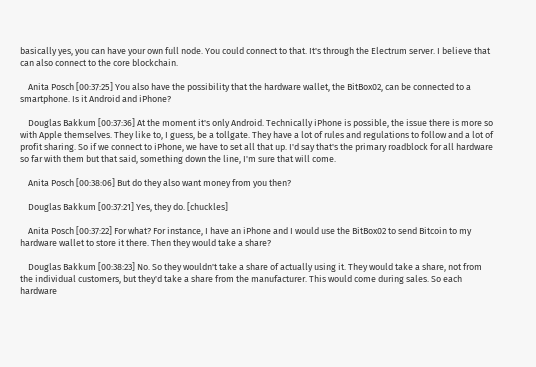basically yes, you can have your own full node. You could connect to that. It's through the Electrum server. I believe that can also connect to the core blockchain.

    Anita Posch [00:37:25] You also have the possibility that the hardware wallet, the BitBox02, can be connected to a smartphone. Is it Android and iPhone?

    Douglas Bakkum [00:37:36] At the moment it's only Android. Technically iPhone is possible, the issue there is more so with Apple themselves. They like to, I guess, be a tollgate. They have a lot of rules and regulations to follow and a lot of profit sharing. So if we connect to iPhone, we have to set all that up. I'd say that's the primary roadblock for all hardware so far with them but that said, something down the line, I'm sure that will come.

    Anita Posch [00:38:06] But do they also want money from you then?

    Douglas Bakkum [00:37:21] Yes, they do. [chuckles]

    Anita Posch [00:37:22] For what? For instance, I have an iPhone and I would use the BitBox02 to send Bitcoin to my hardware wallet to store it there. Then they would take a share?

    Douglas Bakkum [00:38:23] No. So they wouldn't take a share of actually using it. They would take a share, not from the individual customers, but they'd take a share from the manufacturer. This would come during sales. So each hardware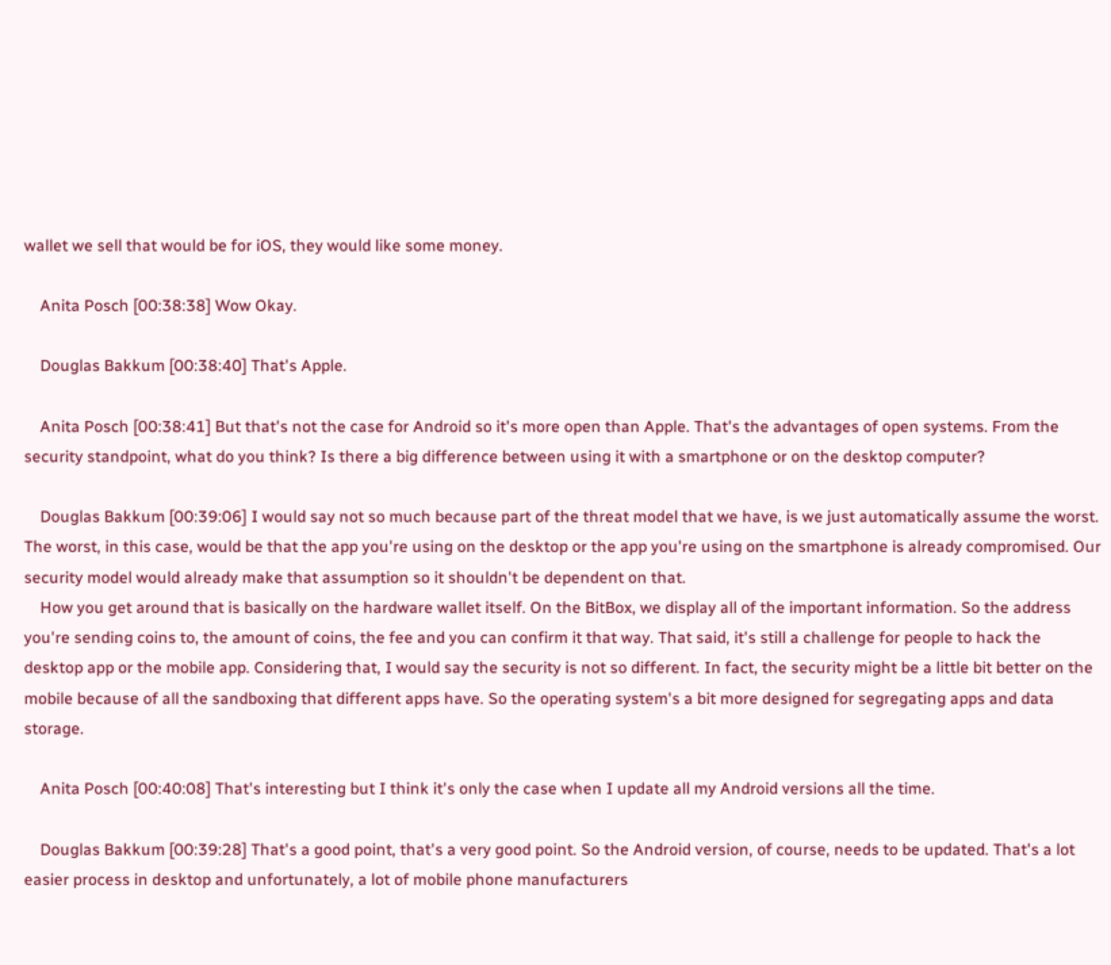wallet we sell that would be for iOS, they would like some money.

    Anita Posch [00:38:38] Wow Okay.

    Douglas Bakkum [00:38:40] That's Apple.

    Anita Posch [00:38:41] But that's not the case for Android so it's more open than Apple. That's the advantages of open systems. From the security standpoint, what do you think? Is there a big difference between using it with a smartphone or on the desktop computer?

    Douglas Bakkum [00:39:06] I would say not so much because part of the threat model that we have, is we just automatically assume the worst. The worst, in this case, would be that the app you're using on the desktop or the app you're using on the smartphone is already compromised. Our security model would already make that assumption so it shouldn't be dependent on that.
    How you get around that is basically on the hardware wallet itself. On the BitBox, we display all of the important information. So the address you're sending coins to, the amount of coins, the fee and you can confirm it that way. That said, it's still a challenge for people to hack the desktop app or the mobile app. Considering that, I would say the security is not so different. In fact, the security might be a little bit better on the mobile because of all the sandboxing that different apps have. So the operating system's a bit more designed for segregating apps and data storage.

    Anita Posch [00:40:08] That's interesting but I think it's only the case when I update all my Android versions all the time.

    Douglas Bakkum [00:39:28] That's a good point, that's a very good point. So the Android version, of course, needs to be updated. That's a lot easier process in desktop and unfortunately, a lot of mobile phone manufacturers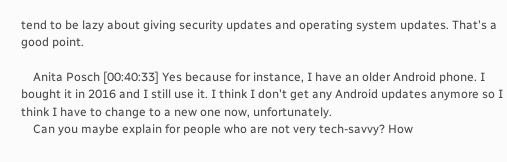tend to be lazy about giving security updates and operating system updates. That's a good point.

    Anita Posch [00:40:33] Yes because for instance, I have an older Android phone. I bought it in 2016 and I still use it. I think I don't get any Android updates anymore so I think I have to change to a new one now, unfortunately.
    Can you maybe explain for people who are not very tech-savvy? How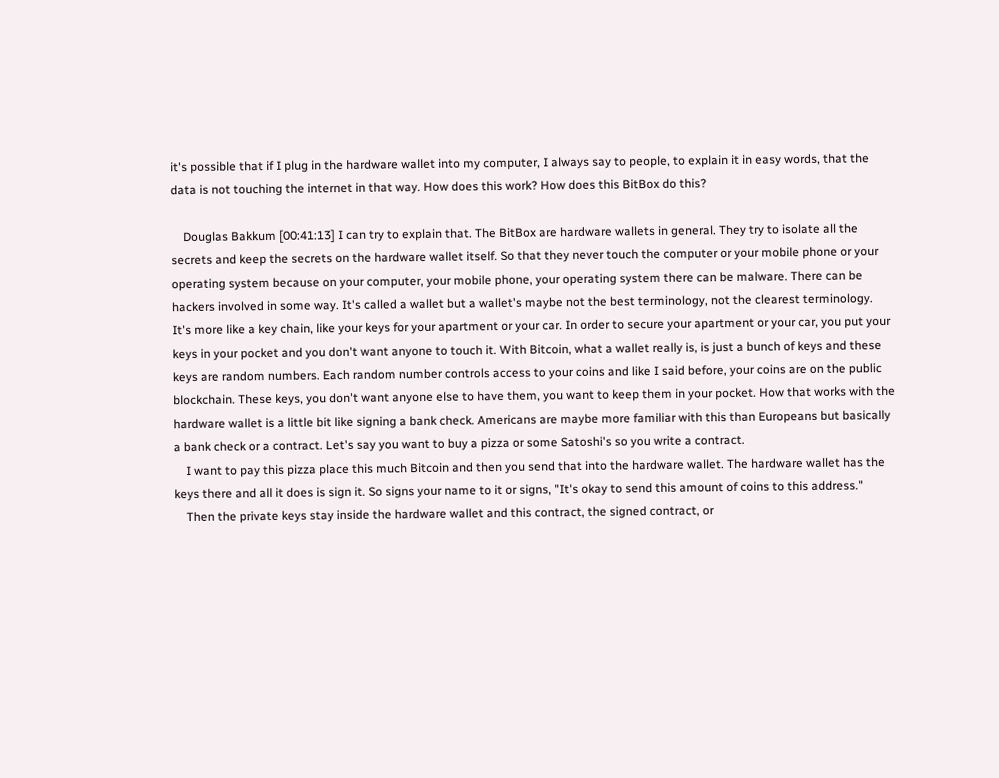it's possible that if I plug in the hardware wallet into my computer, I always say to people, to explain it in easy words, that the data is not touching the internet in that way. How does this work? How does this BitBox do this?

    Douglas Bakkum [00:41:13] I can try to explain that. The BitBox are hardware wallets in general. They try to isolate all the secrets and keep the secrets on the hardware wallet itself. So that they never touch the computer or your mobile phone or your operating system because on your computer, your mobile phone, your operating system there can be malware. There can be hackers involved in some way. It's called a wallet but a wallet's maybe not the best terminology, not the clearest terminology. It's more like a key chain, like your keys for your apartment or your car. In order to secure your apartment or your car, you put your keys in your pocket and you don't want anyone to touch it. With Bitcoin, what a wallet really is, is just a bunch of keys and these keys are random numbers. Each random number controls access to your coins and like I said before, your coins are on the public blockchain. These keys, you don't want anyone else to have them, you want to keep them in your pocket. How that works with the hardware wallet is a little bit like signing a bank check. Americans are maybe more familiar with this than Europeans but basically a bank check or a contract. Let's say you want to buy a pizza or some Satoshi's so you write a contract.
    I want to pay this pizza place this much Bitcoin and then you send that into the hardware wallet. The hardware wallet has the keys there and all it does is sign it. So signs your name to it or signs, "It's okay to send this amount of coins to this address."
    Then the private keys stay inside the hardware wallet and this contract, the signed contract, or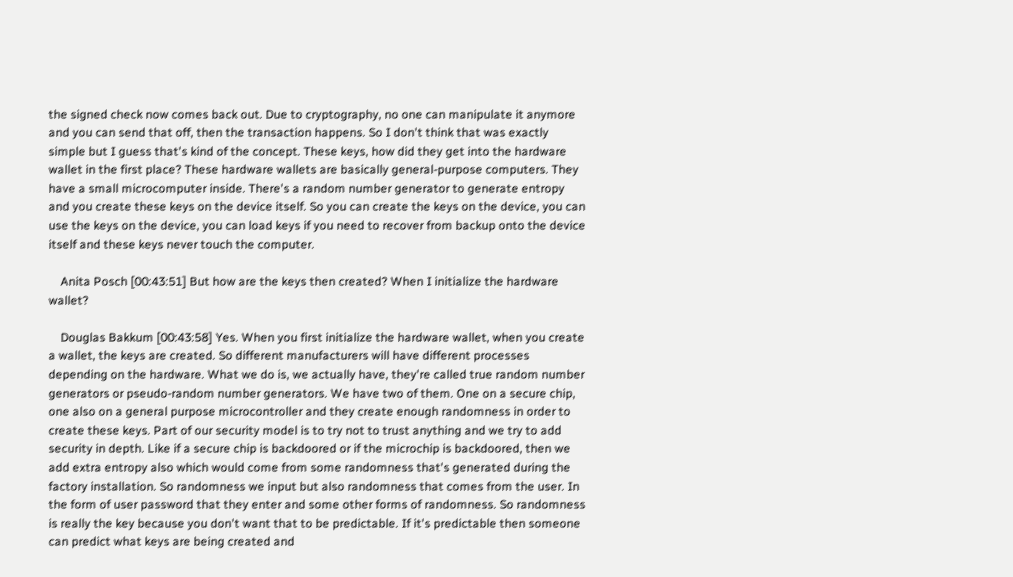the signed check now comes back out. Due to cryptography, no one can manipulate it anymore and you can send that off, then the transaction happens. So I don't think that was exactly simple but I guess that's kind of the concept. These keys, how did they get into the hardware wallet in the first place? These hardware wallets are basically general-purpose computers. They have a small microcomputer inside. There's a random number generator to generate entropy and you create these keys on the device itself. So you can create the keys on the device, you can use the keys on the device, you can load keys if you need to recover from backup onto the device itself and these keys never touch the computer.

    Anita Posch [00:43:51] But how are the keys then created? When I initialize the hardware wallet?

    Douglas Bakkum [00:43:58] Yes. When you first initialize the hardware wallet, when you create a wallet, the keys are created. So different manufacturers will have different processes depending on the hardware. What we do is, we actually have, they're called true random number generators or pseudo-random number generators. We have two of them. One on a secure chip, one also on a general purpose microcontroller and they create enough randomness in order to create these keys. Part of our security model is to try not to trust anything and we try to add security in depth. Like if a secure chip is backdoored or if the microchip is backdoored, then we add extra entropy also which would come from some randomness that's generated during the factory installation. So randomness we input but also randomness that comes from the user. In the form of user password that they enter and some other forms of randomness. So randomness is really the key because you don't want that to be predictable. If it's predictable then someone can predict what keys are being created and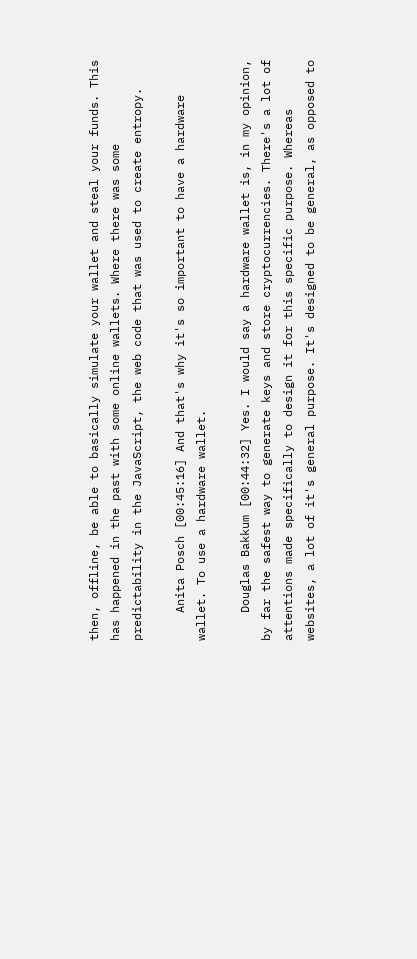then, offline, be able to basically simulate your wallet and steal your funds. This has happened in the past with some online wallets. Where there was some predictability in the JavaScript, the web code that was used to create entropy.

    Anita Posch [00:45:16] And that's why it's so important to have a hardware wallet. To use a hardware wallet.

    Douglas Bakkum [00:44:32] Yes. I would say a hardware wallet is, in my opinion, by far the safest way to generate keys and store cryptocurrencies. There's a lot of attentions made specifically to design it for this specific purpose. Whereas websites, a lot of it's general purpose. It's designed to be general, as opposed to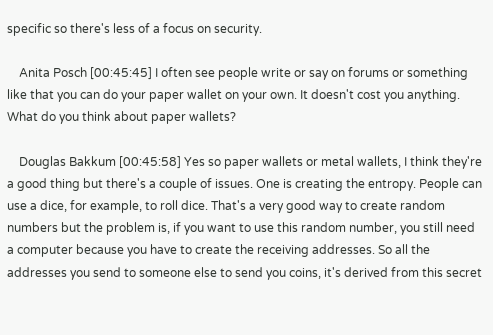specific so there's less of a focus on security.

    Anita Posch [00:45:45] I often see people write or say on forums or something like that you can do your paper wallet on your own. It doesn't cost you anything. What do you think about paper wallets?

    Douglas Bakkum [00:45:58] Yes so paper wallets or metal wallets, I think they're a good thing but there's a couple of issues. One is creating the entropy. People can use a dice, for example, to roll dice. That's a very good way to create random numbers but the problem is, if you want to use this random number, you still need a computer because you have to create the receiving addresses. So all the addresses you send to someone else to send you coins, it's derived from this secret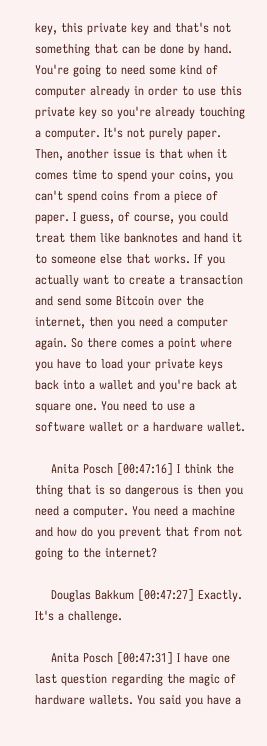key, this private key and that's not something that can be done by hand. You're going to need some kind of computer already in order to use this private key so you're already touching a computer. It's not purely paper. Then, another issue is that when it comes time to spend your coins, you can't spend coins from a piece of paper. I guess, of course, you could treat them like banknotes and hand it to someone else that works. If you actually want to create a transaction and send some Bitcoin over the internet, then you need a computer again. So there comes a point where you have to load your private keys back into a wallet and you're back at square one. You need to use a software wallet or a hardware wallet.

    Anita Posch [00:47:16] I think the thing that is so dangerous is then you need a computer. You need a machine and how do you prevent that from not going to the internet?

    Douglas Bakkum [00:47:27] Exactly. It's a challenge.

    Anita Posch [00:47:31] I have one last question regarding the magic of hardware wallets. You said you have a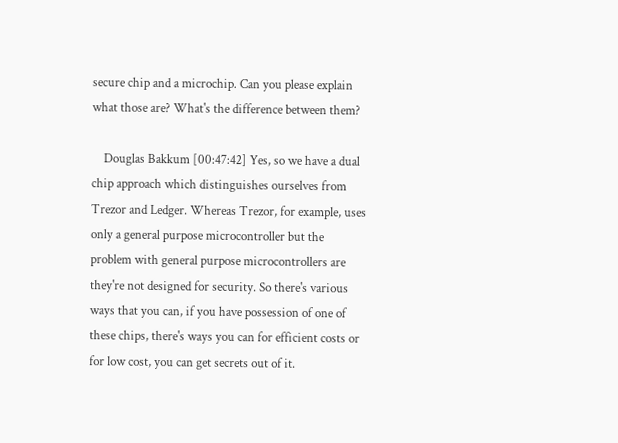secure chip and a microchip. Can you please explain what those are? What's the difference between them?

    Douglas Bakkum [00:47:42] Yes, so we have a dual chip approach which distinguishes ourselves from Trezor and Ledger. Whereas Trezor, for example, uses only a general purpose microcontroller but the problem with general purpose microcontrollers are they're not designed for security. So there's various ways that you can, if you have possession of one of these chips, there's ways you can for efficient costs or for low cost, you can get secrets out of it.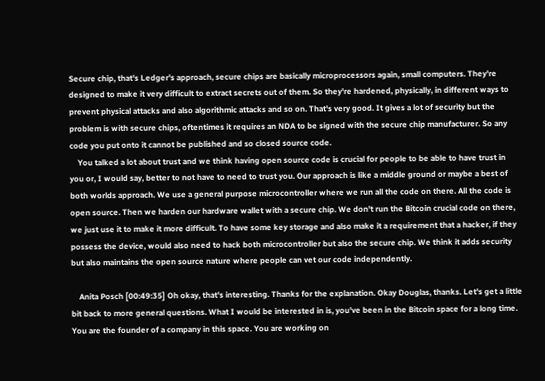Secure chip, that's Ledger's approach, secure chips are basically microprocessors again, small computers. They're designed to make it very difficult to extract secrets out of them. So they're hardened, physically, in different ways to prevent physical attacks and also algorithmic attacks and so on. That's very good. It gives a lot of security but the problem is with secure chips, oftentimes it requires an NDA to be signed with the secure chip manufacturer. So any code you put onto it cannot be published and so closed source code.
    You talked a lot about trust and we think having open source code is crucial for people to be able to have trust in you or, I would say, better to not have to need to trust you. Our approach is like a middle ground or maybe a best of both worlds approach. We use a general purpose microcontroller where we run all the code on there. All the code is open source. Then we harden our hardware wallet with a secure chip. We don't run the Bitcoin crucial code on there, we just use it to make it more difficult. To have some key storage and also make it a requirement that a hacker, if they possess the device, would also need to hack both microcontroller but also the secure chip. We think it adds security but also maintains the open source nature where people can vet our code independently.

    Anita Posch [00:49:35] Oh okay, that's interesting. Thanks for the explanation. Okay Douglas, thanks. Let's get a little bit back to more general questions. What I would be interested in is, you've been in the Bitcoin space for a long time. You are the founder of a company in this space. You are working on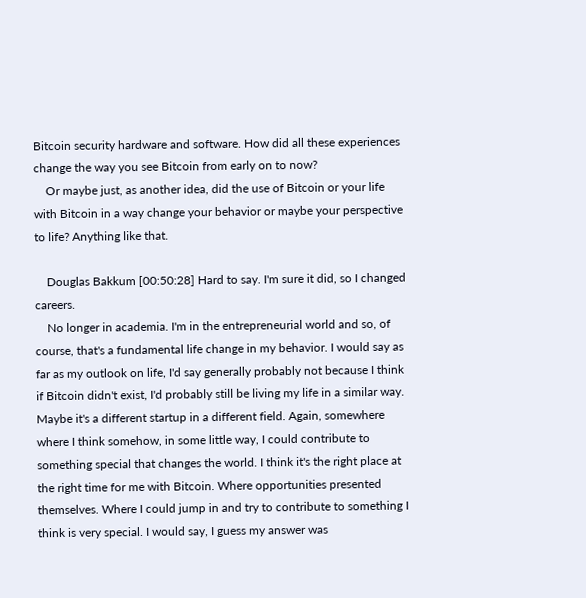Bitcoin security hardware and software. How did all these experiences change the way you see Bitcoin from early on to now?
    Or maybe just, as another idea, did the use of Bitcoin or your life with Bitcoin in a way change your behavior or maybe your perspective to life? Anything like that.

    Douglas Bakkum [00:50:28] Hard to say. I'm sure it did, so I changed careers.
    No longer in academia. I'm in the entrepreneurial world and so, of course, that's a fundamental life change in my behavior. I would say as far as my outlook on life, I'd say generally probably not because I think if Bitcoin didn't exist, I'd probably still be living my life in a similar way. Maybe it's a different startup in a different field. Again, somewhere where I think somehow, in some little way, I could contribute to something special that changes the world. I think it's the right place at the right time for me with Bitcoin. Where opportunities presented themselves. Where I could jump in and try to contribute to something I think is very special. I would say, I guess my answer was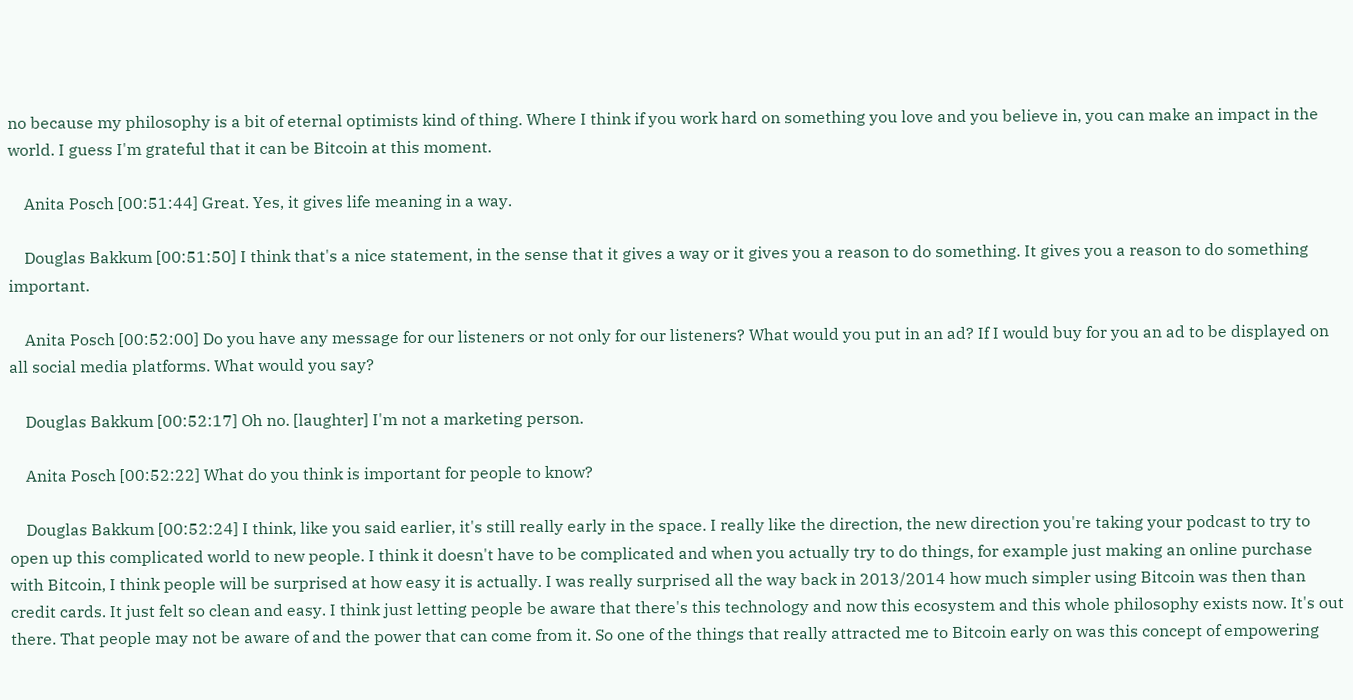no because my philosophy is a bit of eternal optimists kind of thing. Where I think if you work hard on something you love and you believe in, you can make an impact in the world. I guess I'm grateful that it can be Bitcoin at this moment.

    Anita Posch [00:51:44] Great. Yes, it gives life meaning in a way.

    Douglas Bakkum [00:51:50] I think that's a nice statement, in the sense that it gives a way or it gives you a reason to do something. It gives you a reason to do something important.

    Anita Posch [00:52:00] Do you have any message for our listeners or not only for our listeners? What would you put in an ad? If I would buy for you an ad to be displayed on all social media platforms. What would you say?

    Douglas Bakkum [00:52:17] Oh no. [laughter] I'm not a marketing person.

    Anita Posch [00:52:22] What do you think is important for people to know?

    Douglas Bakkum [00:52:24] I think, like you said earlier, it's still really early in the space. I really like the direction, the new direction you're taking your podcast to try to open up this complicated world to new people. I think it doesn't have to be complicated and when you actually try to do things, for example just making an online purchase with Bitcoin, I think people will be surprised at how easy it is actually. I was really surprised all the way back in 2013/2014 how much simpler using Bitcoin was then than credit cards. It just felt so clean and easy. I think just letting people be aware that there's this technology and now this ecosystem and this whole philosophy exists now. It's out there. That people may not be aware of and the power that can come from it. So one of the things that really attracted me to Bitcoin early on was this concept of empowering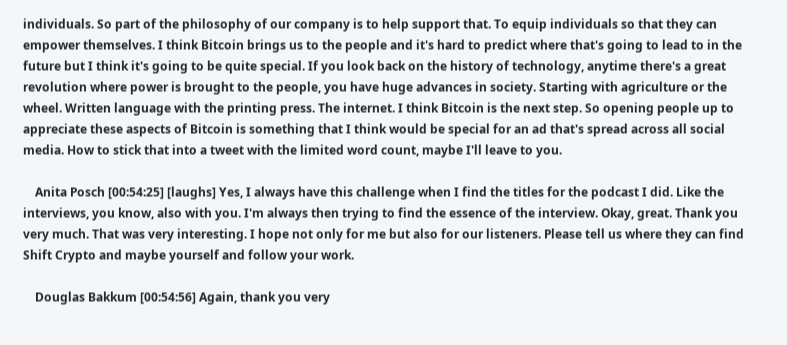individuals. So part of the philosophy of our company is to help support that. To equip individuals so that they can empower themselves. I think Bitcoin brings us to the people and it's hard to predict where that's going to lead to in the future but I think it's going to be quite special. If you look back on the history of technology, anytime there's a great revolution where power is brought to the people, you have huge advances in society. Starting with agriculture or the wheel. Written language with the printing press. The internet. I think Bitcoin is the next step. So opening people up to appreciate these aspects of Bitcoin is something that I think would be special for an ad that's spread across all social media. How to stick that into a tweet with the limited word count, maybe I'll leave to you.

    Anita Posch [00:54:25] [laughs] Yes, I always have this challenge when I find the titles for the podcast I did. Like the interviews, you know, also with you. I'm always then trying to find the essence of the interview. Okay, great. Thank you very much. That was very interesting. I hope not only for me but also for our listeners. Please tell us where they can find Shift Crypto and maybe yourself and follow your work.

    Douglas Bakkum [00:54:56] Again, thank you very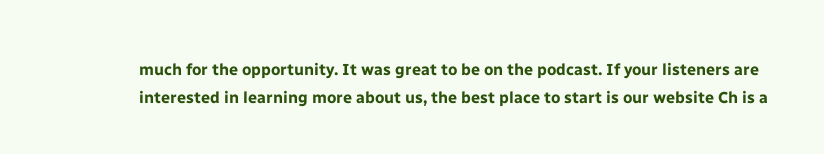much for the opportunity. It was great to be on the podcast. If your listeners are interested in learning more about us, the best place to start is our website Ch is a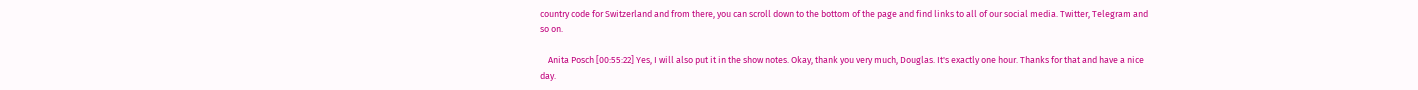country code for Switzerland and from there, you can scroll down to the bottom of the page and find links to all of our social media. Twitter, Telegram and so on.

    Anita Posch [00:55:22] Yes, I will also put it in the show notes. Okay, thank you very much, Douglas. It's exactly one hour. Thanks for that and have a nice day.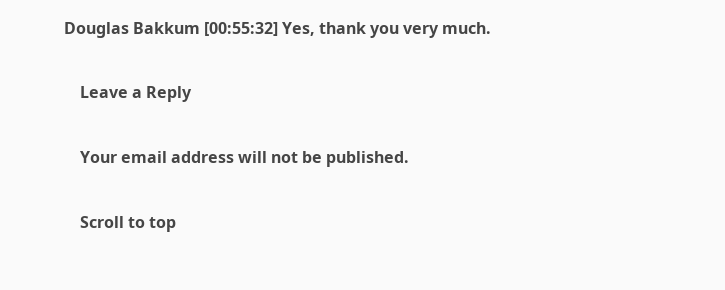Douglas Bakkum [00:55:32] Yes, thank you very much.

    Leave a Reply

    Your email address will not be published.

    Scroll to top